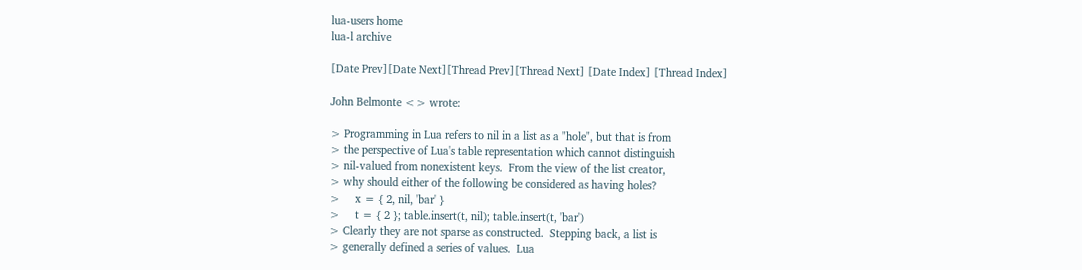lua-users home
lua-l archive

[Date Prev][Date Next][Thread Prev][Thread Next] [Date Index] [Thread Index]

John Belmonte <> wrote:

> Programming in Lua refers to nil in a list as a "hole", but that is from
> the perspective of Lua's table representation which cannot distinguish
> nil-valued from nonexistent keys.  From the view of the list creator,
> why should either of the following be considered as having holes?
>     x = { 2, nil, 'bar' }
>     t = { 2 }; table.insert(t, nil); table.insert(t, 'bar')
> Clearly they are not sparse as constructed.  Stepping back, a list is
> generally defined a series of values.  Lua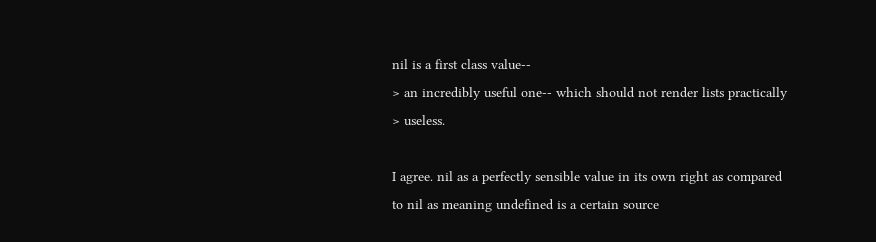nil is a first class value--
> an incredibly useful one-- which should not render lists practically
> useless.

I agree. nil as a perfectly sensible value in its own right as compared
to nil as meaning undefined is a certain source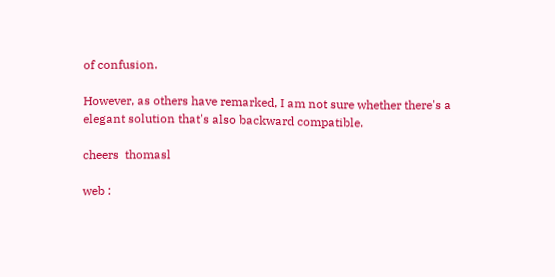of confusion.

However, as others have remarked, I am not sure whether there's a
elegant solution that's also backward compatible.

cheers  thomasl

web :